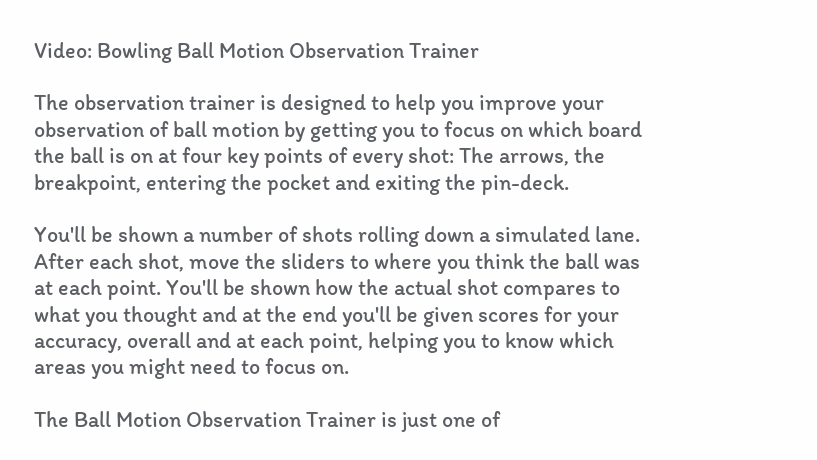Video: Bowling Ball Motion Observation Trainer

The observation trainer is designed to help you improve your observation of ball motion by getting you to focus on which board the ball is on at four key points of every shot: The arrows, the breakpoint, entering the pocket and exiting the pin-deck.

You'll be shown a number of shots rolling down a simulated lane. After each shot, move the sliders to where you think the ball was at each point. You'll be shown how the actual shot compares to what you thought and at the end you'll be given scores for your accuracy, overall and at each point, helping you to know which areas you might need to focus on.

The Ball Motion Observation Trainer is just one of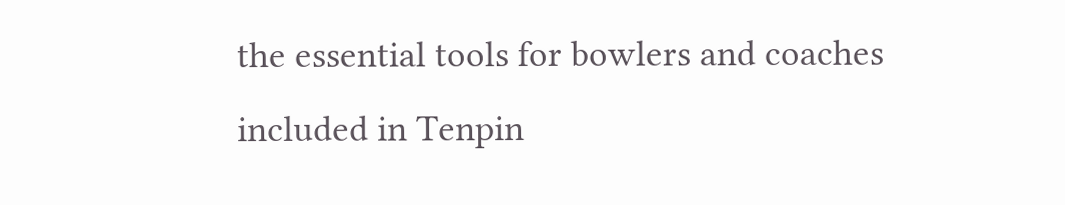the essential tools for bowlers and coaches included in Tenpin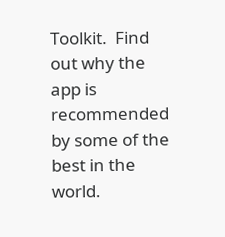Toolkit.  Find out why the app is recommended by some of the best in the world.